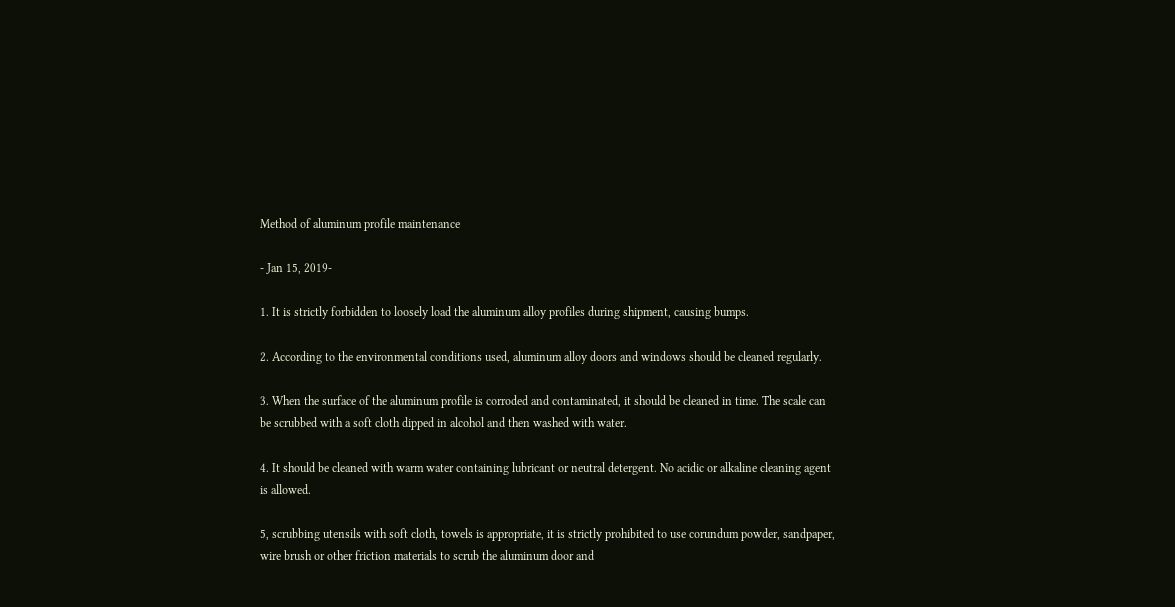Method of aluminum profile maintenance

- Jan 15, 2019-

1. It is strictly forbidden to loosely load the aluminum alloy profiles during shipment, causing bumps.

2. According to the environmental conditions used, aluminum alloy doors and windows should be cleaned regularly.

3. When the surface of the aluminum profile is corroded and contaminated, it should be cleaned in time. The scale can be scrubbed with a soft cloth dipped in alcohol and then washed with water.

4. It should be cleaned with warm water containing lubricant or neutral detergent. No acidic or alkaline cleaning agent is allowed.

5, scrubbing utensils with soft cloth, towels is appropriate, it is strictly prohibited to use corundum powder, sandpaper, wire brush or other friction materials to scrub the aluminum door and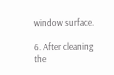window surface.

6. After cleaning the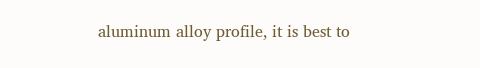aluminum alloy profile, it is best to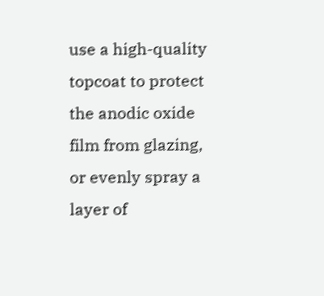use a high-quality topcoat to protect the anodic oxide film from glazing, or evenly spray a layer of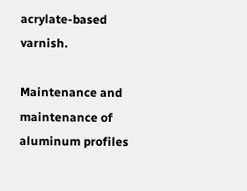acrylate-based varnish.

Maintenance and maintenance of aluminum profiles